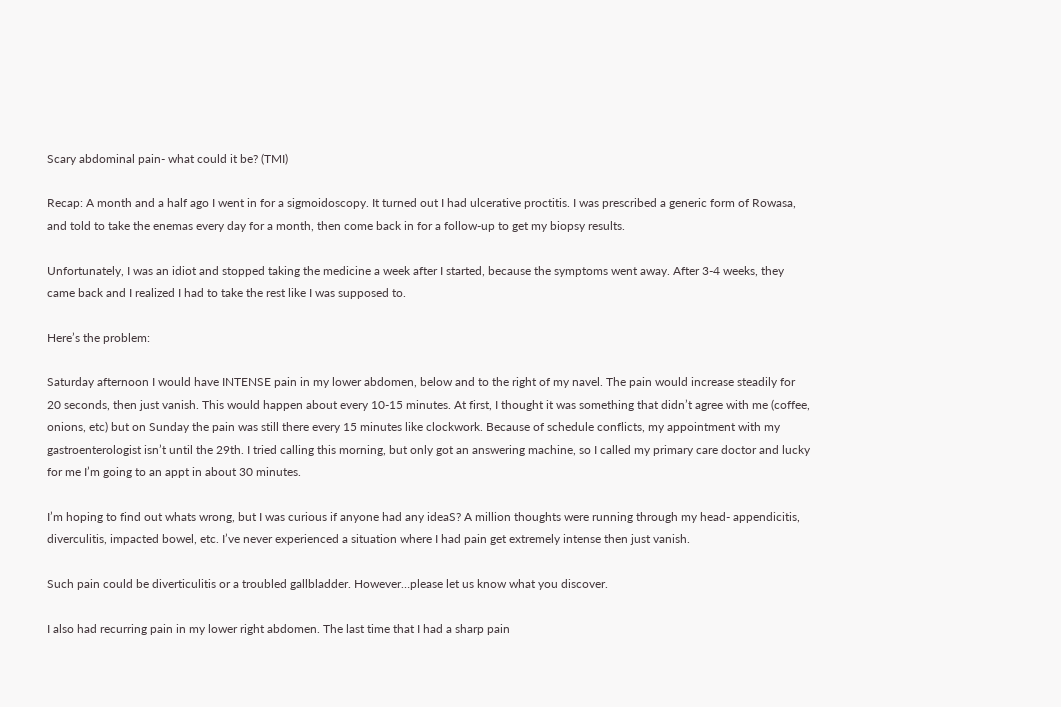Scary abdominal pain- what could it be? (TMI)

Recap: A month and a half ago I went in for a sigmoidoscopy. It turned out I had ulcerative proctitis. I was prescribed a generic form of Rowasa, and told to take the enemas every day for a month, then come back in for a follow-up to get my biopsy results.

Unfortunately, I was an idiot and stopped taking the medicine a week after I started, because the symptoms went away. After 3-4 weeks, they came back and I realized I had to take the rest like I was supposed to.

Here’s the problem:

Saturday afternoon I would have INTENSE pain in my lower abdomen, below and to the right of my navel. The pain would increase steadily for 20 seconds, then just vanish. This would happen about every 10-15 minutes. At first, I thought it was something that didn’t agree with me (coffee, onions, etc) but on Sunday the pain was still there every 15 minutes like clockwork. Because of schedule conflicts, my appointment with my gastroenterologist isn’t until the 29th. I tried calling this morning, but only got an answering machine, so I called my primary care doctor and lucky for me I’m going to an appt in about 30 minutes.

I’m hoping to find out whats wrong, but I was curious if anyone had any ideaS? A million thoughts were running through my head- appendicitis, diverculitis, impacted bowel, etc. I’ve never experienced a situation where I had pain get extremely intense then just vanish.

Such pain could be diverticulitis or a troubled gallbladder. However…please let us know what you discover.

I also had recurring pain in my lower right abdomen. The last time that I had a sharp pain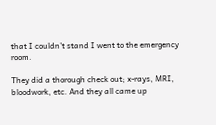that I couldn’t stand I went to the emergency room.

They did a thorough check out; x-rays, MRI, bloodwork, etc. And they all came up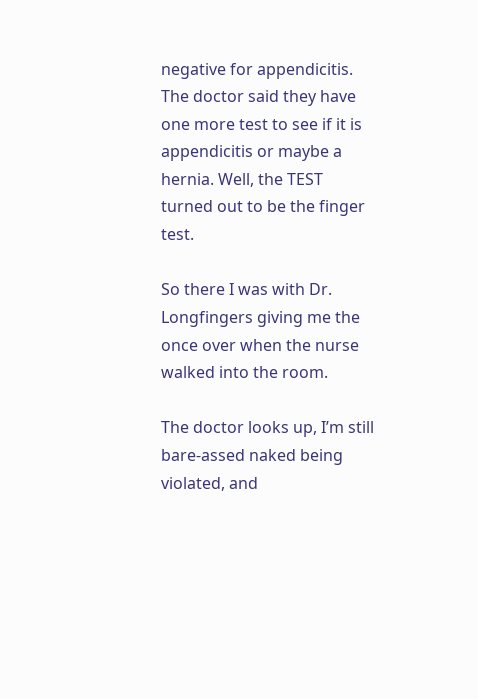negative for appendicitis. The doctor said they have one more test to see if it is appendicitis or maybe a hernia. Well, the TEST turned out to be the finger test.

So there I was with Dr. Longfingers giving me the once over when the nurse walked into the room.

The doctor looks up, I’m still bare-assed naked being violated, and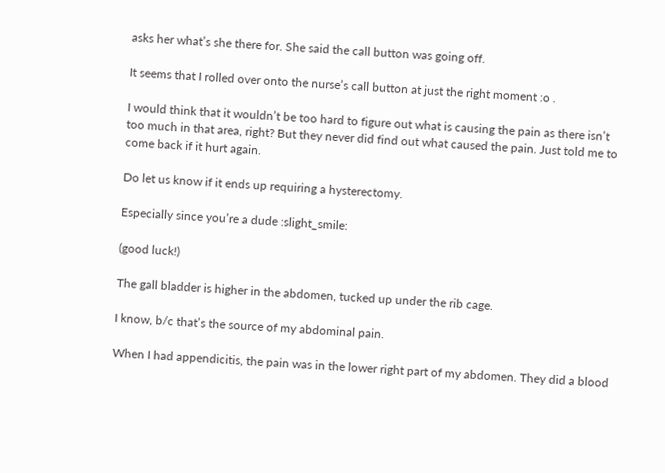asks her what’s she there for. She said the call button was going off.

It seems that I rolled over onto the nurse’s call button at just the right moment :o .

I would think that it wouldn’t be too hard to figure out what is causing the pain as there isn’t too much in that area, right? But they never did find out what caused the pain. Just told me to come back if it hurt again.

Do let us know if it ends up requiring a hysterectomy.

Especially since you’re a dude :slight_smile:

(good luck!)

The gall bladder is higher in the abdomen, tucked up under the rib cage.

I know, b/c that’s the source of my abdominal pain.

When I had appendicitis, the pain was in the lower right part of my abdomen. They did a blood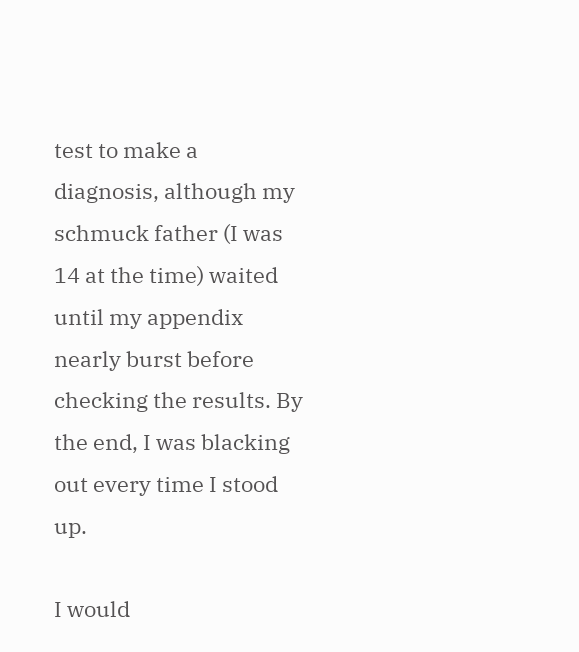test to make a diagnosis, although my schmuck father (I was 14 at the time) waited until my appendix nearly burst before checking the results. By the end, I was blacking out every time I stood up.

I would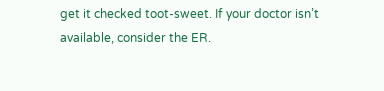get it checked toot-sweet. If your doctor isn’t available, consider the ER.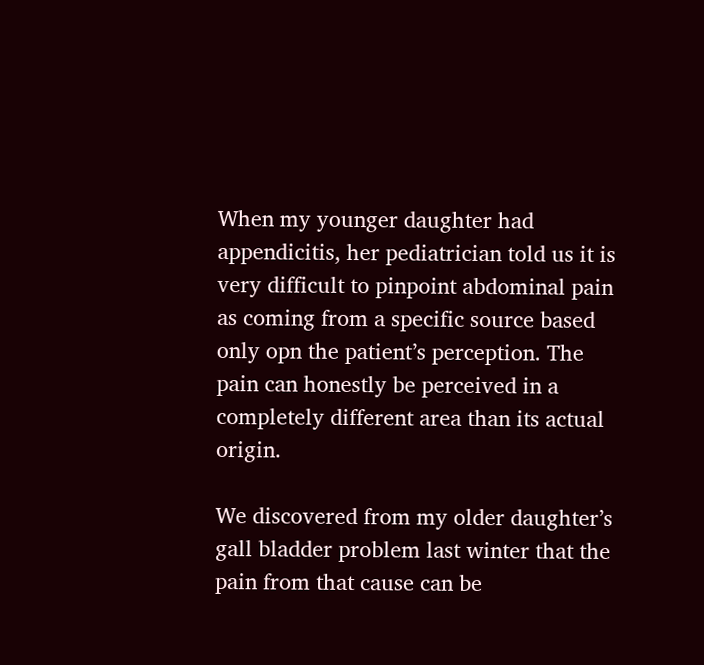When my younger daughter had appendicitis, her pediatrician told us it is very difficult to pinpoint abdominal pain as coming from a specific source based only opn the patient’s perception. The pain can honestly be perceived in a completely different area than its actual origin.

We discovered from my older daughter’s gall bladder problem last winter that the pain from that cause can be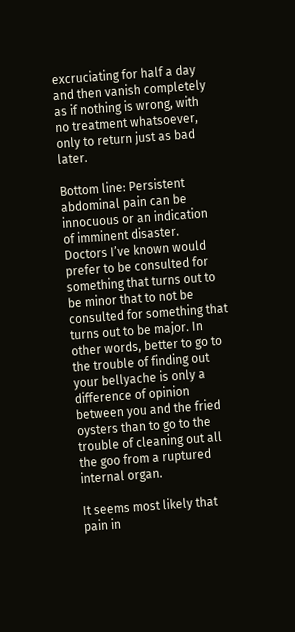excruciating for half a day and then vanish completely as if nothing is wrong, with no treatment whatsoever, only to return just as bad later.

Bottom line: Persistent abdominal pain can be innocuous or an indication of imminent disaster. Doctors I’ve known would prefer to be consulted for something that turns out to be minor that to not be consulted for something that turns out to be major. In other words, better to go to the trouble of finding out your bellyache is only a difference of opinion between you and the fried oysters than to go to the trouble of cleaning out all the goo from a ruptured internal organ.

It seems most likely that pain in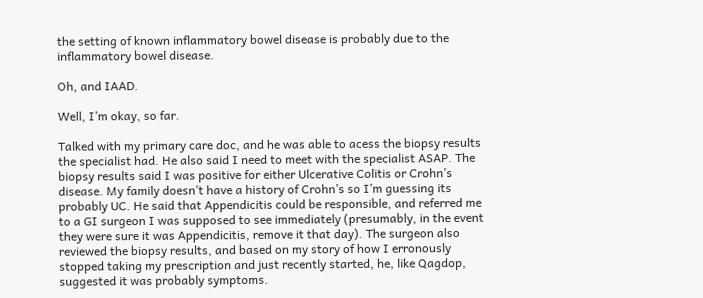the setting of known inflammatory bowel disease is probably due to the inflammatory bowel disease.

Oh, and IAAD.

Well, I’m okay, so far.

Talked with my primary care doc, and he was able to acess the biopsy results the specialist had. He also said I need to meet with the specialist ASAP. The biopsy results said I was positive for either Ulcerative Colitis or Crohn’s disease. My family doesn’t have a history of Crohn’s so I’m guessing its probably UC. He said that Appendicitis could be responsible, and referred me to a GI surgeon I was supposed to see immediately (presumably, in the event they were sure it was Appendicitis, remove it that day). The surgeon also reviewed the biopsy results, and based on my story of how I erronously stopped taking my prescription and just recently started, he, like Qagdop, suggested it was probably symptoms.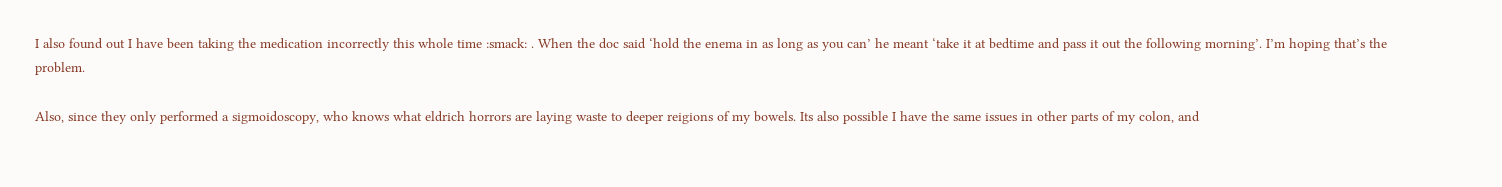I also found out I have been taking the medication incorrectly this whole time :smack: . When the doc said ‘hold the enema in as long as you can’ he meant ‘take it at bedtime and pass it out the following morning’. I’m hoping that’s the problem.

Also, since they only performed a sigmoidoscopy, who knows what eldrich horrors are laying waste to deeper reigions of my bowels. Its also possible I have the same issues in other parts of my colon, and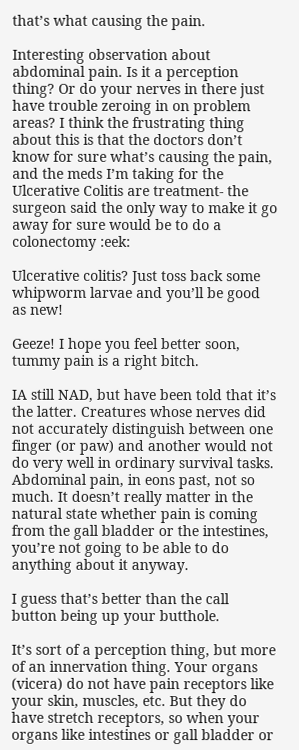that’s what causing the pain.

Interesting observation about abdominal pain. Is it a perception thing? Or do your nerves in there just have trouble zeroing in on problem areas? I think the frustrating thing about this is that the doctors don’t know for sure what’s causing the pain, and the meds I’m taking for the Ulcerative Colitis are treatment- the surgeon said the only way to make it go away for sure would be to do a colonectomy :eek:

Ulcerative colitis? Just toss back some whipworm larvae and you’ll be good as new!

Geeze! I hope you feel better soon, tummy pain is a right bitch.

IA still NAD, but have been told that it’s the latter. Creatures whose nerves did not accurately distinguish between one finger (or paw) and another would not do very well in ordinary survival tasks. Abdominal pain, in eons past, not so much. It doesn’t really matter in the natural state whether pain is coming from the gall bladder or the intestines, you’re not going to be able to do anything about it anyway.

I guess that’s better than the call button being up your butthole.

It’s sort of a perception thing, but more of an innervation thing. Your organs (vicera) do not have pain receptors like your skin, muscles, etc. But they do have stretch receptors, so when your organs like intestines or gall bladder or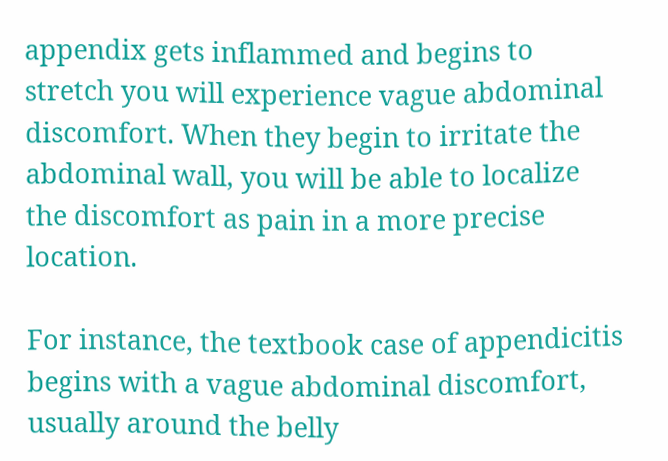appendix gets inflammed and begins to stretch you will experience vague abdominal discomfort. When they begin to irritate the abdominal wall, you will be able to localize the discomfort as pain in a more precise location.

For instance, the textbook case of appendicitis begins with a vague abdominal discomfort, usually around the belly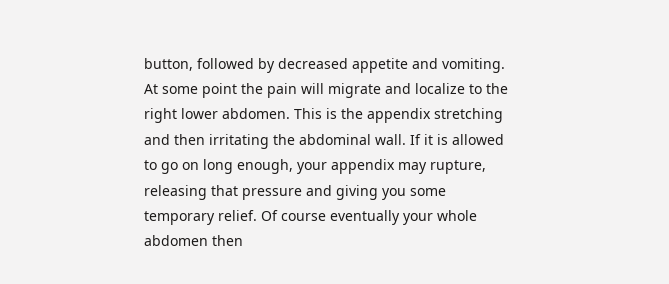button, followed by decreased appetite and vomiting. At some point the pain will migrate and localize to the right lower abdomen. This is the appendix stretching and then irritating the abdominal wall. If it is allowed to go on long enough, your appendix may rupture, releasing that pressure and giving you some temporary relief. Of course eventually your whole abdomen then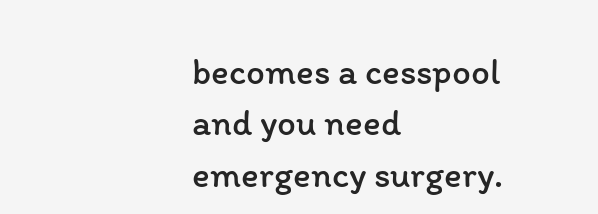becomes a cesspool and you need emergency surgery.